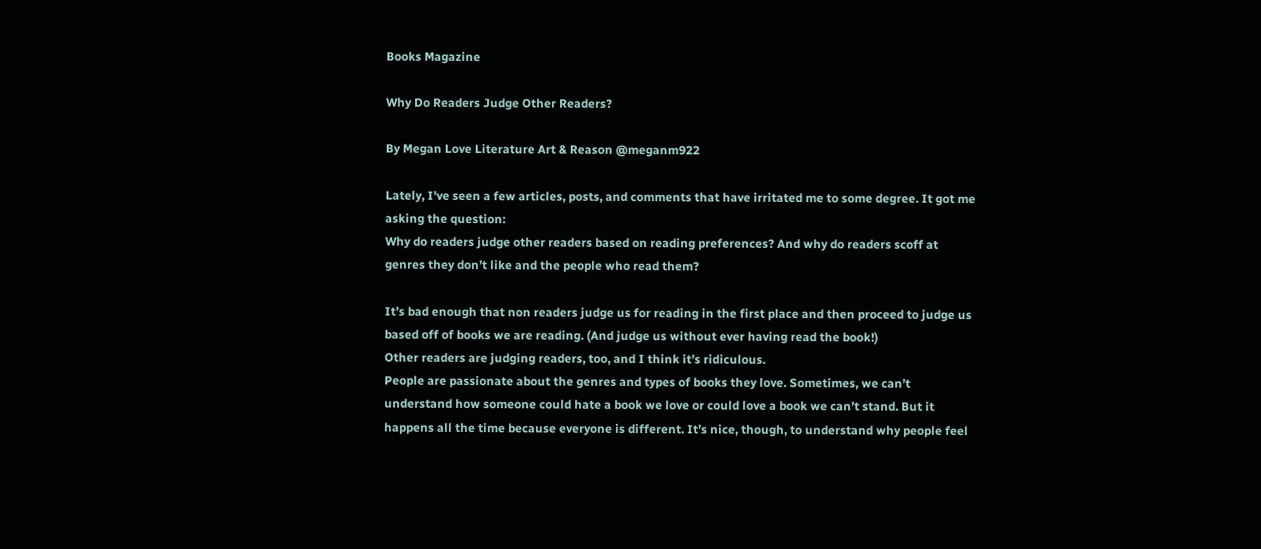Books Magazine

Why Do Readers Judge Other Readers?

By Megan Love Literature Art & Reason @meganm922

Lately, I've seen a few articles, posts, and comments that have irritated me to some degree. It got me asking the question:
Why do readers judge other readers based on reading preferences? And why do readers scoff at genres they don’t like and the people who read them?

It’s bad enough that non readers judge us for reading in the first place and then proceed to judge us based off of books we are reading. (And judge us without ever having read the book!)
Other readers are judging readers, too, and I think it’s ridiculous.
People are passionate about the genres and types of books they love. Sometimes, we can’t understand how someone could hate a book we love or could love a book we can’t stand. But it happens all the time because everyone is different. It’s nice, though, to understand why people feel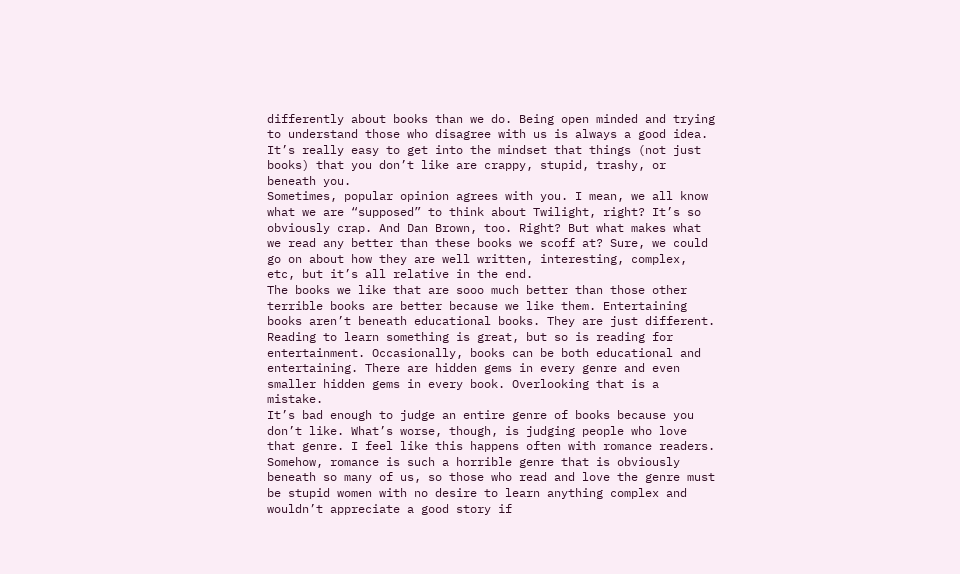differently about books than we do. Being open minded and trying to understand those who disagree with us is always a good idea.
It’s really easy to get into the mindset that things (not just books) that you don’t like are crappy, stupid, trashy, or beneath you.
Sometimes, popular opinion agrees with you. I mean, we all know what we are “supposed” to think about Twilight, right? It’s so obviously crap. And Dan Brown, too. Right? But what makes what we read any better than these books we scoff at? Sure, we could go on about how they are well written, interesting, complex, etc, but it’s all relative in the end.
The books we like that are sooo much better than those other terrible books are better because we like them. Entertaining books aren’t beneath educational books. They are just different. Reading to learn something is great, but so is reading for entertainment. Occasionally, books can be both educational and entertaining. There are hidden gems in every genre and even smaller hidden gems in every book. Overlooking that is a mistake.
It’s bad enough to judge an entire genre of books because you don’t like. What’s worse, though, is judging people who love that genre. I feel like this happens often with romance readers. Somehow, romance is such a horrible genre that is obviously beneath so many of us, so those who read and love the genre must be stupid women with no desire to learn anything complex and wouldn’t appreciate a good story if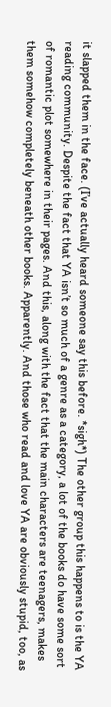it slapped them in the face. (I’ve actually heard someone say this before. *sigh*) The other group this happens to is the YA reading community. Despite the fact that YA isn’t so much of a genre as a category, a lot of the books do have some sort of romantic plot somewhere in their pages. And this, along with the fact that the main characters are teenagers, makes them somehow completely beneath other books. Apparently. And those who read and love YA are obviously stupid, too, as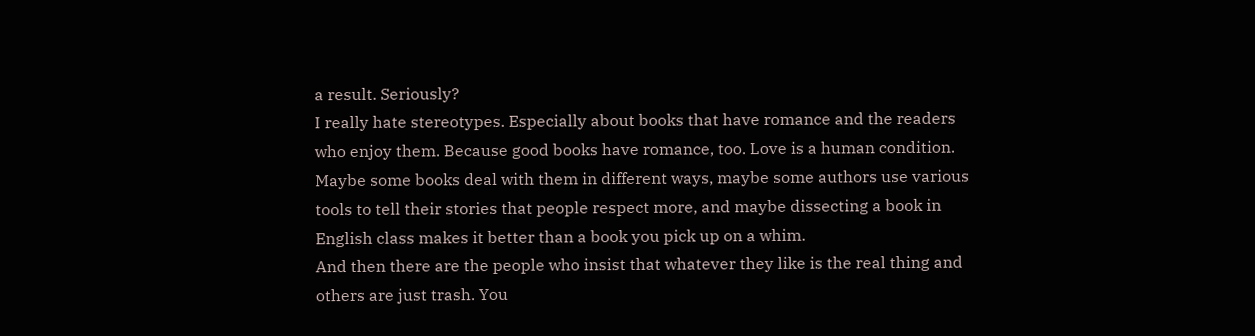a result. Seriously?
I really hate stereotypes. Especially about books that have romance and the readers who enjoy them. Because good books have romance, too. Love is a human condition. Maybe some books deal with them in different ways, maybe some authors use various tools to tell their stories that people respect more, and maybe dissecting a book in English class makes it better than a book you pick up on a whim.
And then there are the people who insist that whatever they like is the real thing and others are just trash. You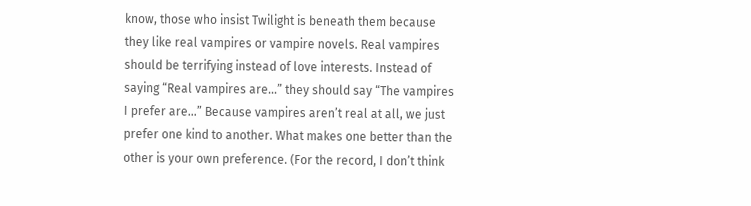know, those who insist Twilight is beneath them because they like real vampires or vampire novels. Real vampires should be terrifying instead of love interests. Instead of saying “Real vampires are…” they should say “The vampires I prefer are…” Because vampires aren’t real at all, we just prefer one kind to another. What makes one better than the other is your own preference. (For the record, I don’t think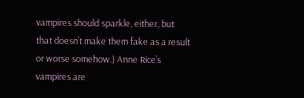vampires should sparkle, either, but that doesn’t make them fake as a result or worse somehow.) Anne Rice’s vampires are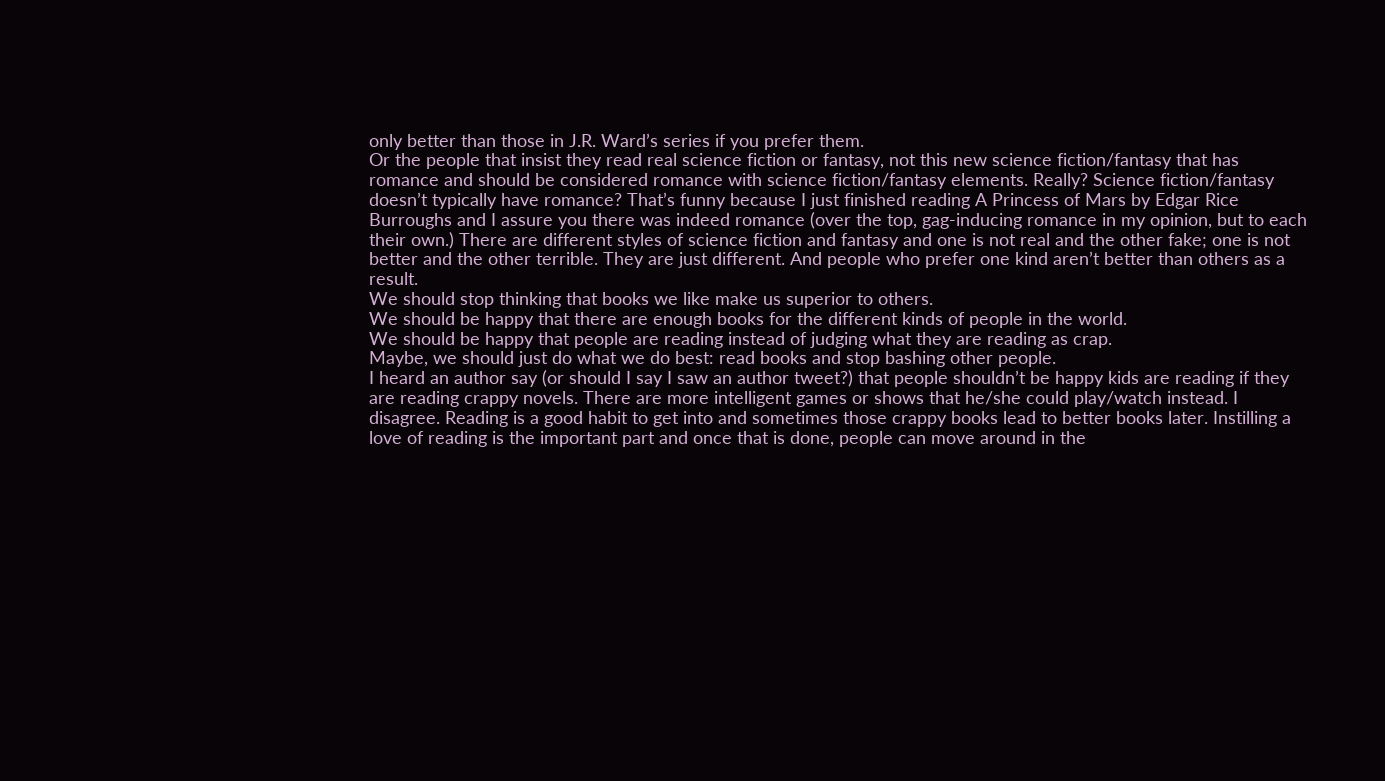only better than those in J.R. Ward’s series if you prefer them.
Or the people that insist they read real science fiction or fantasy, not this new science fiction/fantasy that has romance and should be considered romance with science fiction/fantasy elements. Really? Science fiction/fantasy doesn’t typically have romance? That’s funny because I just finished reading A Princess of Mars by Edgar Rice Burroughs and I assure you there was indeed romance (over the top, gag-inducing romance in my opinion, but to each their own.) There are different styles of science fiction and fantasy and one is not real and the other fake; one is not better and the other terrible. They are just different. And people who prefer one kind aren’t better than others as a result.
We should stop thinking that books we like make us superior to others.
We should be happy that there are enough books for the different kinds of people in the world.
We should be happy that people are reading instead of judging what they are reading as crap.
Maybe, we should just do what we do best: read books and stop bashing other people.
I heard an author say (or should I say I saw an author tweet?) that people shouldn’t be happy kids are reading if they are reading crappy novels. There are more intelligent games or shows that he/she could play/watch instead. I disagree. Reading is a good habit to get into and sometimes those crappy books lead to better books later. Instilling a love of reading is the important part and once that is done, people can move around in the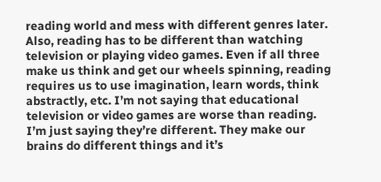reading world and mess with different genres later. Also, reading has to be different than watching television or playing video games. Even if all three make us think and get our wheels spinning, reading requires us to use imagination, learn words, think abstractly, etc. I’m not saying that educational television or video games are worse than reading. I’m just saying they’re different. They make our brains do different things and it’s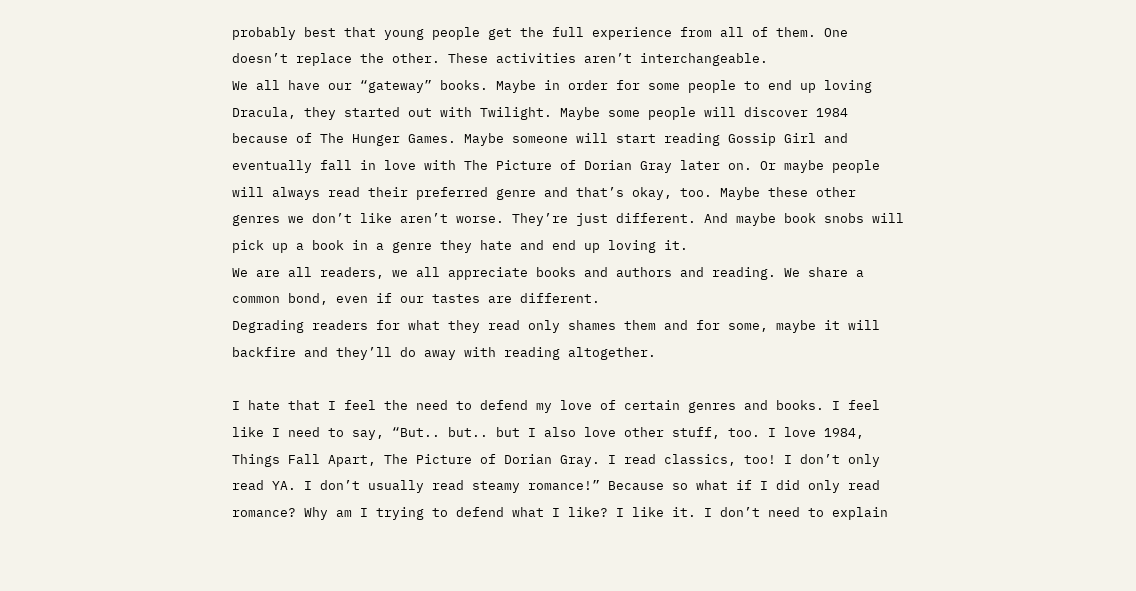probably best that young people get the full experience from all of them. One doesn’t replace the other. These activities aren’t interchangeable.
We all have our “gateway” books. Maybe in order for some people to end up loving Dracula, they started out with Twilight. Maybe some people will discover 1984 because of The Hunger Games. Maybe someone will start reading Gossip Girl and eventually fall in love with The Picture of Dorian Gray later on. Or maybe people will always read their preferred genre and that’s okay, too. Maybe these other genres we don’t like aren’t worse. They’re just different. And maybe book snobs will pick up a book in a genre they hate and end up loving it.
We are all readers, we all appreciate books and authors and reading. We share a common bond, even if our tastes are different.
Degrading readers for what they read only shames them and for some, maybe it will backfire and they’ll do away with reading altogether.

I hate that I feel the need to defend my love of certain genres and books. I feel like I need to say, “But.. but.. but I also love other stuff, too. I love 1984, Things Fall Apart, The Picture of Dorian Gray. I read classics, too! I don’t only read YA. I don’t usually read steamy romance!” Because so what if I did only read romance? Why am I trying to defend what I like? I like it. I don’t need to explain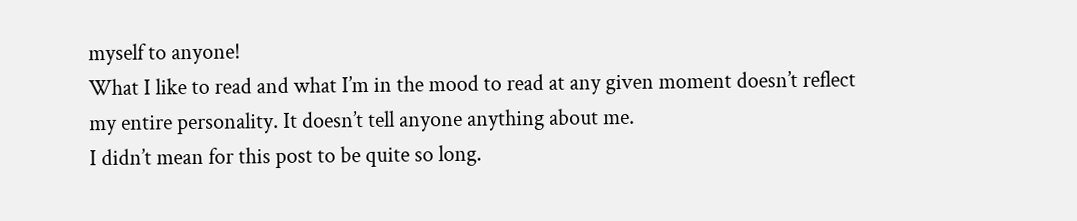myself to anyone!
What I like to read and what I’m in the mood to read at any given moment doesn’t reflect my entire personality. It doesn’t tell anyone anything about me.
I didn’t mean for this post to be quite so long.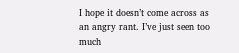I hope it doesn’t come across as an angry rant. I’ve just seen too much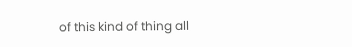of this kind of thing all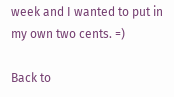week and I wanted to put in my own two cents. =)

Back to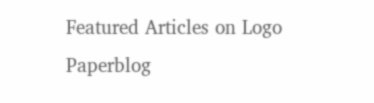Featured Articles on Logo Paperblog